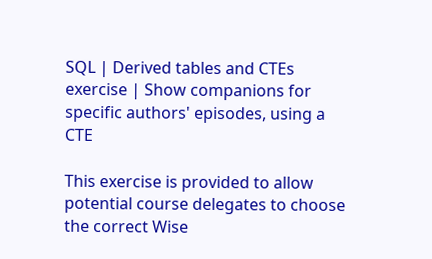SQL | Derived tables and CTEs exercise | Show companions for specific authors' episodes, using a CTE

This exercise is provided to allow potential course delegates to choose the correct Wise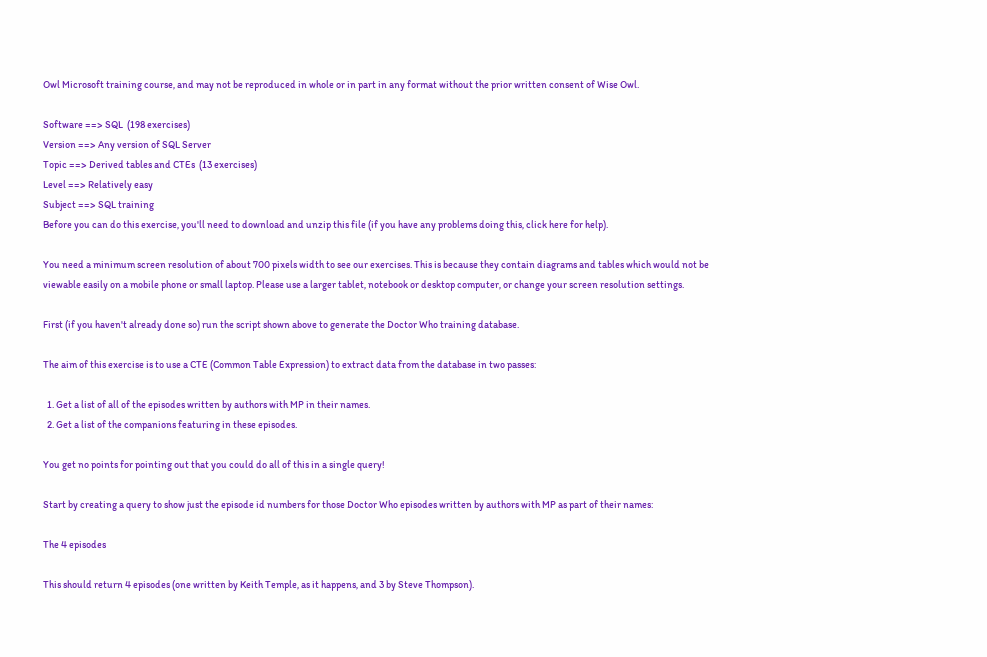Owl Microsoft training course, and may not be reproduced in whole or in part in any format without the prior written consent of Wise Owl.

Software ==> SQL  (198 exercises)
Version ==> Any version of SQL Server
Topic ==> Derived tables and CTEs  (13 exercises)
Level ==> Relatively easy
Subject ==> SQL training
Before you can do this exercise, you'll need to download and unzip this file (if you have any problems doing this, click here for help).

You need a minimum screen resolution of about 700 pixels width to see our exercises. This is because they contain diagrams and tables which would not be viewable easily on a mobile phone or small laptop. Please use a larger tablet, notebook or desktop computer, or change your screen resolution settings.

First (if you haven't already done so) run the script shown above to generate the Doctor Who training database.

The aim of this exercise is to use a CTE (Common Table Expression) to extract data from the database in two passes:

  1. Get a list of all of the episodes written by authors with MP in their names.
  2. Get a list of the companions featuring in these episodes.

You get no points for pointing out that you could do all of this in a single query!

Start by creating a query to show just the episode id numbers for those Doctor Who episodes written by authors with MP as part of their names:

The 4 episodes

This should return 4 episodes (one written by Keith Temple, as it happens, and 3 by Steve Thompson).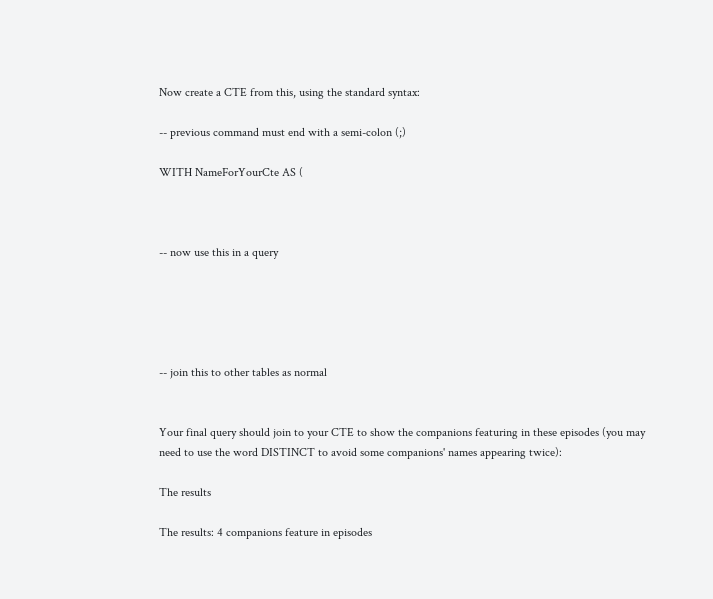Now create a CTE from this, using the standard syntax:

-- previous command must end with a semi-colon (;)

WITH NameForYourCte AS (



-- now use this in a query





-- join this to other tables as normal


Your final query should join to your CTE to show the companions featuring in these episodes (you may need to use the word DISTINCT to avoid some companions' names appearing twice):

The results

The results: 4 companions feature in episodes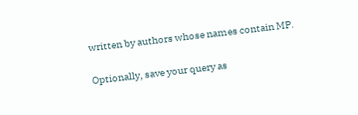written by authors whose names contain MP.


Optionally, save your query as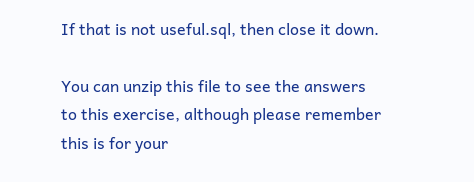If that is not useful.sql, then close it down.

You can unzip this file to see the answers to this exercise, although please remember this is for your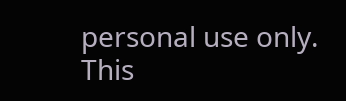personal use only.
This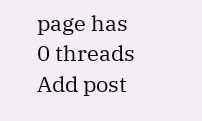page has 0 threads Add post